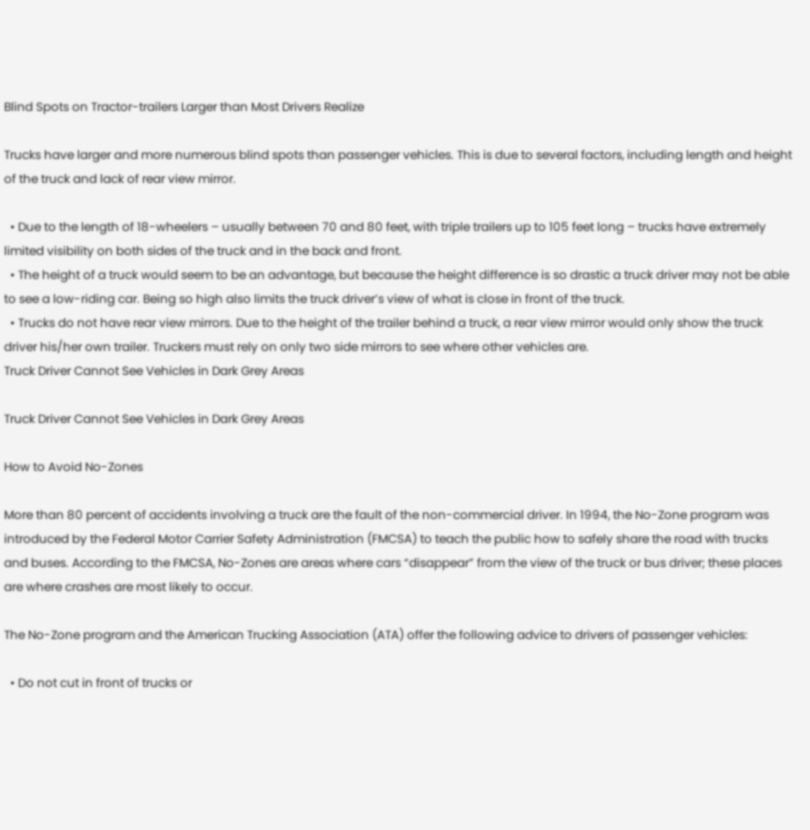Blind Spots on Tractor-trailers Larger than Most Drivers Realize

Trucks have larger and more numerous blind spots than passenger vehicles. This is due to several factors, including length and height of the truck and lack of rear view mirror.

  • Due to the length of 18-wheelers – usually between 70 and 80 feet, with triple trailers up to 105 feet long – trucks have extremely limited visibility on both sides of the truck and in the back and front.
  • The height of a truck would seem to be an advantage, but because the height difference is so drastic a truck driver may not be able to see a low-riding car. Being so high also limits the truck driver’s view of what is close in front of the truck.
  • Trucks do not have rear view mirrors. Due to the height of the trailer behind a truck, a rear view mirror would only show the truck driver his/her own trailer. Truckers must rely on only two side mirrors to see where other vehicles are.
Truck Driver Cannot See Vehicles in Dark Grey Areas

Truck Driver Cannot See Vehicles in Dark Grey Areas

How to Avoid No-Zones

More than 80 percent of accidents involving a truck are the fault of the non-commercial driver. In 1994, the No-Zone program was introduced by the Federal Motor Carrier Safety Administration (FMCSA) to teach the public how to safely share the road with trucks and buses. According to the FMCSA, No-Zones are areas where cars “disappear” from the view of the truck or bus driver; these places are where crashes are most likely to occur.

The No-Zone program and the American Trucking Association (ATA) offer the following advice to drivers of passenger vehicles:

  • Do not cut in front of trucks or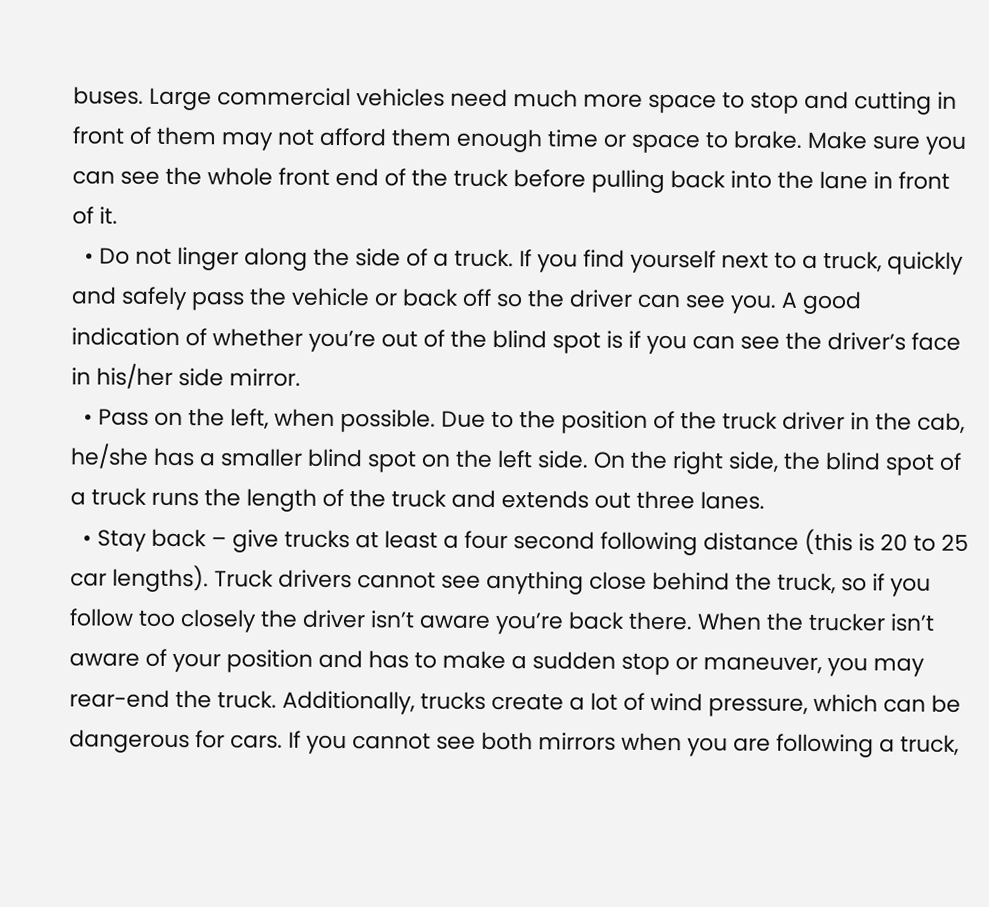buses. Large commercial vehicles need much more space to stop and cutting in front of them may not afford them enough time or space to brake. Make sure you can see the whole front end of the truck before pulling back into the lane in front of it.
  • Do not linger along the side of a truck. If you find yourself next to a truck, quickly and safely pass the vehicle or back off so the driver can see you. A good indication of whether you’re out of the blind spot is if you can see the driver’s face in his/her side mirror.
  • Pass on the left, when possible. Due to the position of the truck driver in the cab, he/she has a smaller blind spot on the left side. On the right side, the blind spot of a truck runs the length of the truck and extends out three lanes.
  • Stay back – give trucks at least a four second following distance (this is 20 to 25 car lengths). Truck drivers cannot see anything close behind the truck, so if you follow too closely the driver isn’t aware you’re back there. When the trucker isn’t aware of your position and has to make a sudden stop or maneuver, you may rear-end the truck. Additionally, trucks create a lot of wind pressure, which can be dangerous for cars. If you cannot see both mirrors when you are following a truck,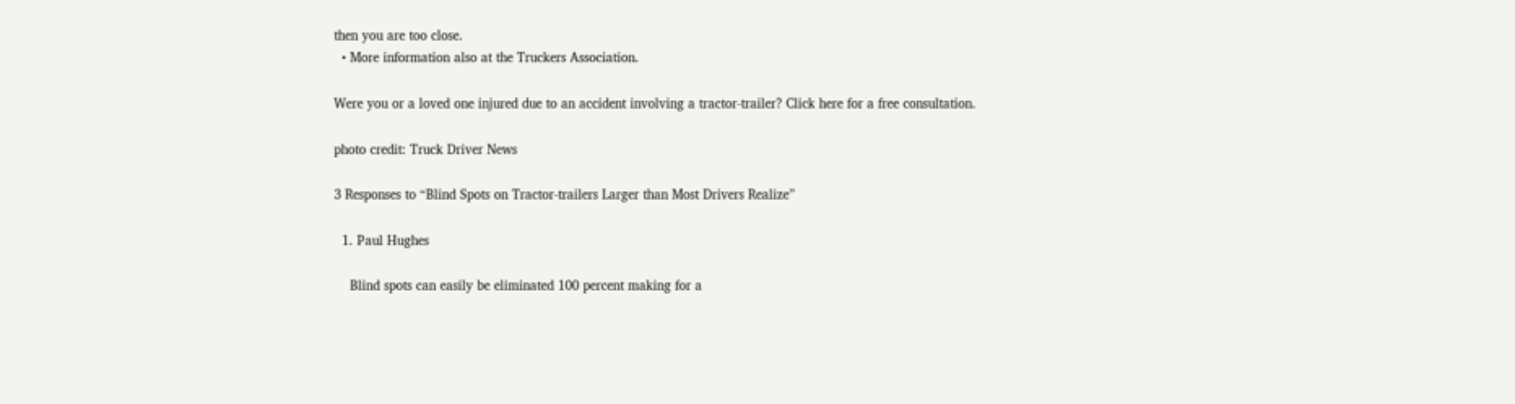then you are too close.
  • More information also at the Truckers Association.

Were you or a loved one injured due to an accident involving a tractor-trailer? Click here for a free consultation.

photo credit: Truck Driver News

3 Responses to “Blind Spots on Tractor-trailers Larger than Most Drivers Realize”

  1. Paul Hughes

    Blind spots can easily be eliminated 100 percent making for a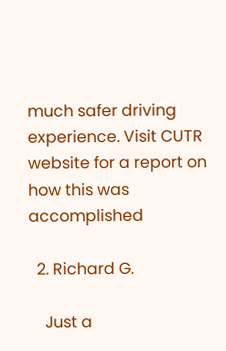much safer driving experience. Visit CUTR website for a report on how this was accomplished

  2. Richard G.

    Just a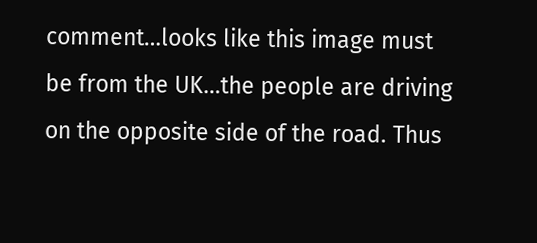comment…looks like this image must be from the UK…the people are driving on the opposite side of the road. Thus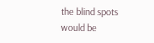the blind spots would be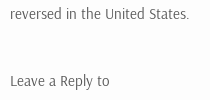reversed in the United States.


Leave a Reply to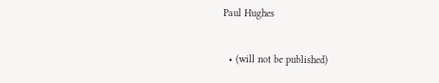Paul Hughes

  • (will not be published)